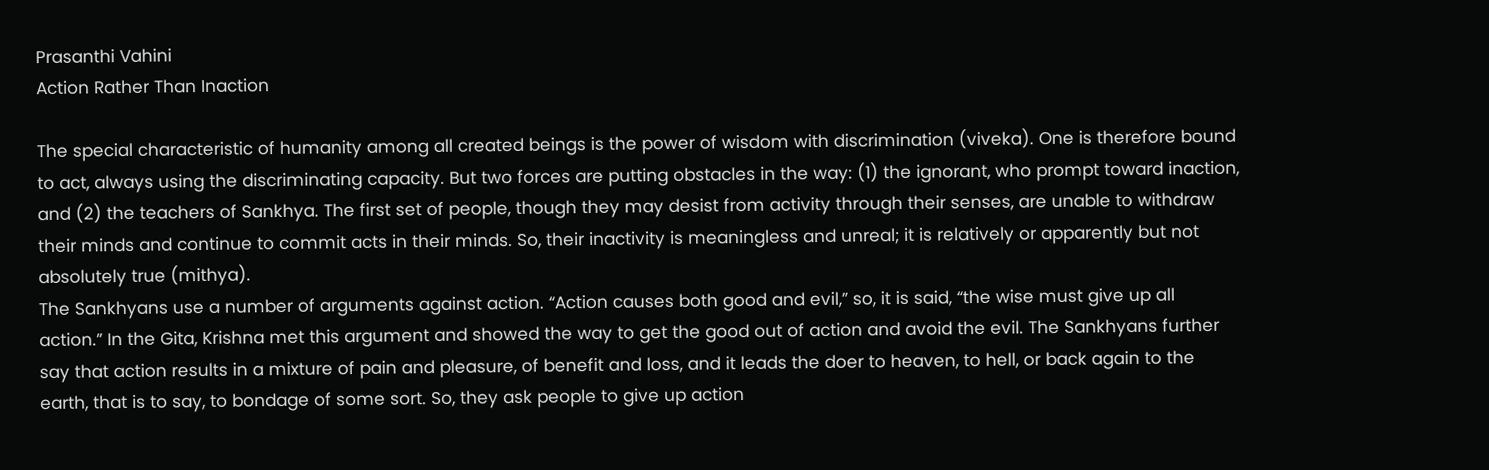Prasanthi Vahini
Action Rather Than Inaction

The special characteristic of humanity among all created beings is the power of wisdom with discrimination (viveka). One is therefore bound to act, always using the discriminating capacity. But two forces are putting obstacles in the way: (1) the ignorant, who prompt toward inaction, and (2) the teachers of Sankhya. The first set of people, though they may desist from activity through their senses, are unable to withdraw their minds and continue to commit acts in their minds. So, their inactivity is meaningless and unreal; it is relatively or apparently but not absolutely true (mithya).
The Sankhyans use a number of arguments against action. “Action causes both good and evil,” so, it is said, “the wise must give up all action.” In the Gita, Krishna met this argument and showed the way to get the good out of action and avoid the evil. The Sankhyans further say that action results in a mixture of pain and pleasure, of benefit and loss, and it leads the doer to heaven, to hell, or back again to the earth, that is to say, to bondage of some sort. So, they ask people to give up action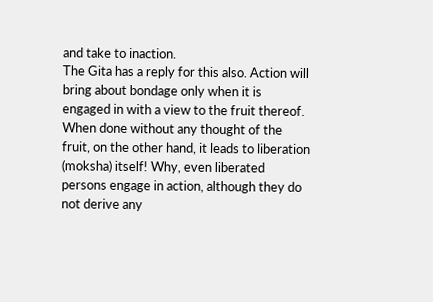and take to inaction.
The Gita has a reply for this also. Action will bring about bondage only when it is engaged in with a view to the fruit thereof. When done without any thought of the fruit, on the other hand, it leads to liberation (moksha) itself! Why, even liberated persons engage in action, although they do not derive any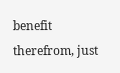benefit therefrom, just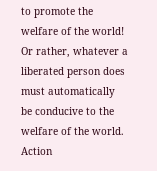to promote the welfare of the world! Or rather, whatever a liberated person does must automatically be conducive to the welfare of the world. Action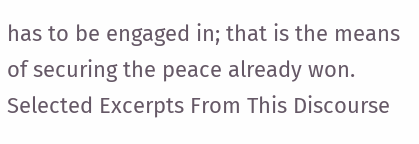has to be engaged in; that is the means of securing the peace already won.
Selected Excerpts From This Discourse